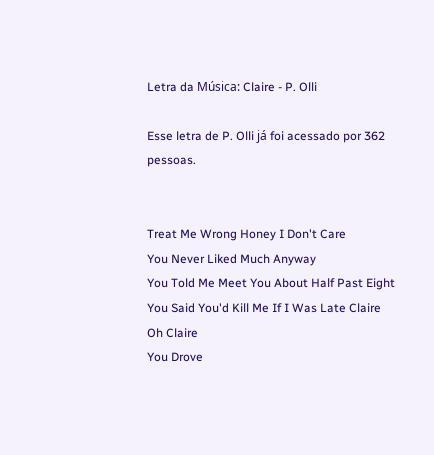Letra da Música: Claire - P. Olli

Esse letra de P. Olli já foi acessado por 362 pessoas.


Treat Me Wrong Honey I Don't Care
You Never Liked Much Anyway
You Told Me Meet You About Half Past Eight
You Said You'd Kill Me If I Was Late Claire
Oh Claire
You Drove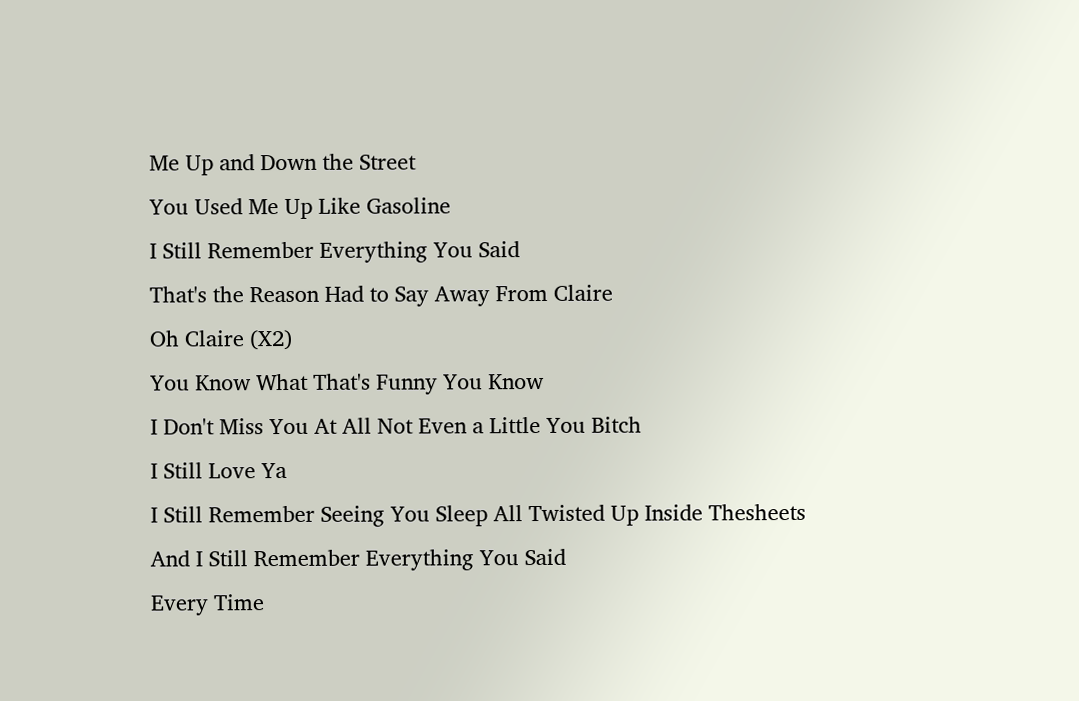Me Up and Down the Street
You Used Me Up Like Gasoline
I Still Remember Everything You Said
That's the Reason Had to Say Away From Claire
Oh Claire (X2)
You Know What That's Funny You Know
I Don't Miss You At All Not Even a Little You Bitch
I Still Love Ya
I Still Remember Seeing You Sleep All Twisted Up Inside Thesheets
And I Still Remember Everything You Said
Every Time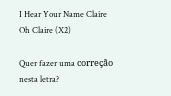I Hear Your Name Claire
Oh Claire (X2)

Quer fazer uma correção nesta letra?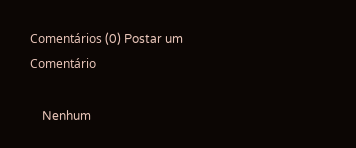Comentários (0) Postar um Comentário

    Nenhum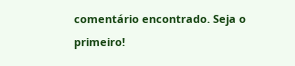comentário encontrado. Seja o primeiro!